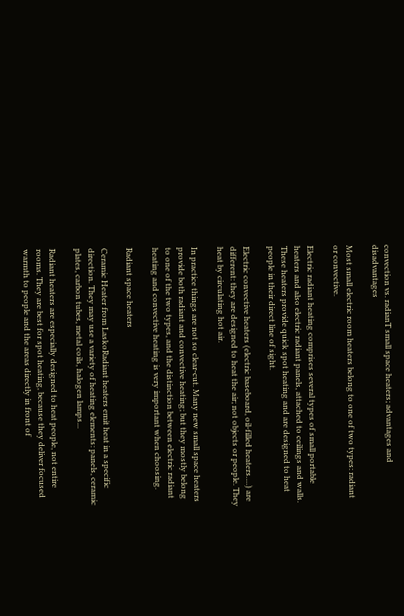convection vs. radianT small space heaters; advantages and disadvantages

Most small electric room heaters belong to one of two types: radiant or convective.

Electric radiant heating comprises several types of small portable heaters and also electric radiant panels, attached to ceilings and walls. These heaters provide quick spot heating and are designed to heat people in their direct line of sight.

Electric convective heaters (electric baseboard, oil-filled heaters….) are different: they are designed to heat the air; not objects or people. They heat by circulating hot air.

In practice things are not so clear-cut. Many new small space heaters provide both radiant and convective heating; but they mostly belong to one of the two types, and the distinction between electric radiant heating and convective heating is very important when choosing.

Radiant space heaters

Ceramic Heater from LaskoRadiant heaters emit heat in a specific direction. They may use a variety of heating elements: panels, ceramic plates, carbon tubes, metal coils, halogen lamps...

Radiant heaters are especially designed to heat people, not entire rooms. They are best for spot heating, because they deliver focused warmth to people and the areas directly in front of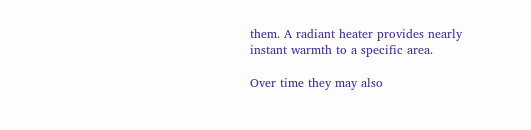them. A radiant heater provides nearly instant warmth to a specific area.

Over time they may also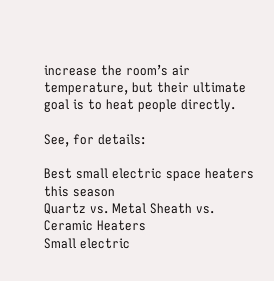increase the room’s air temperature, but their ultimate goal is to heat people directly.

See, for details:

Best small electric space heaters this season
Quartz vs. Metal Sheath vs. Ceramic Heaters
Small electric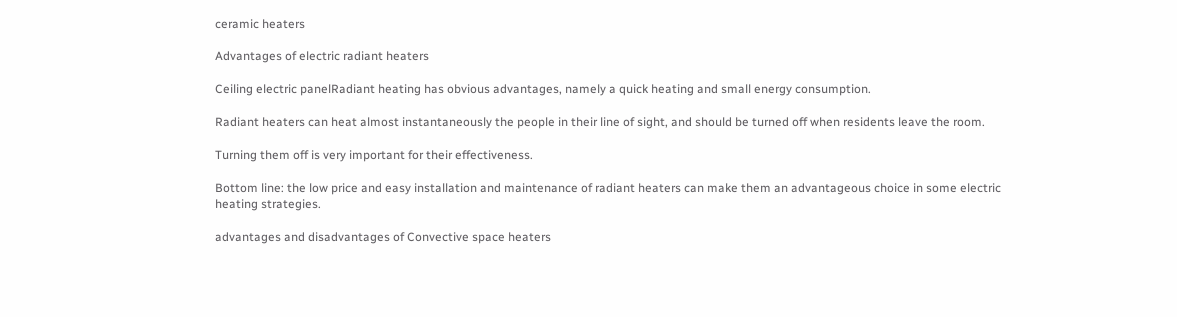ceramic heaters

Advantages of electric radiant heaters

Ceiling electric panelRadiant heating has obvious advantages, namely a quick heating and small energy consumption.

Radiant heaters can heat almost instantaneously the people in their line of sight, and should be turned off when residents leave the room.

Turning them off is very important for their effectiveness.

Bottom line: the low price and easy installation and maintenance of radiant heaters can make them an advantageous choice in some electric heating strategies.

advantages and disadvantages of Convective space heaters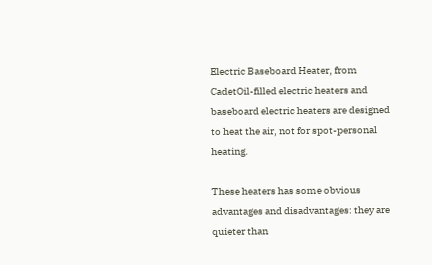Electric Baseboard Heater, from CadetOil-filled electric heaters and baseboard electric heaters are designed to heat the air, not for spot-personal heating.

These heaters has some obvious advantages and disadvantages: they are quieter than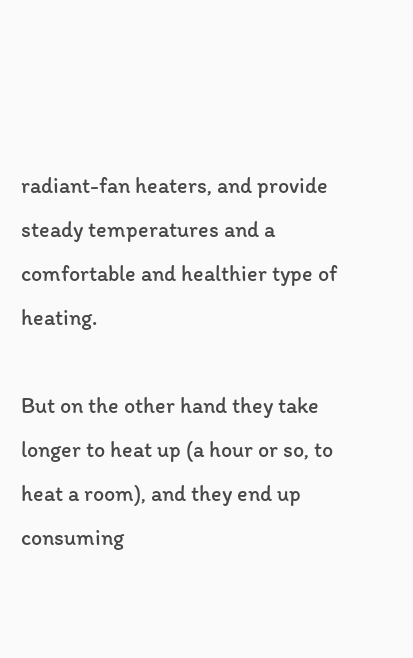radiant-fan heaters, and provide steady temperatures and a comfortable and healthier type of heating.

But on the other hand they take longer to heat up (a hour or so, to heat a room), and they end up consuming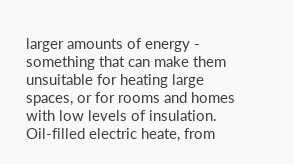larger amounts of energy - something that can make them unsuitable for heating large spaces, or for rooms and homes with low levels of insulation.
Oil-filled electric heate, from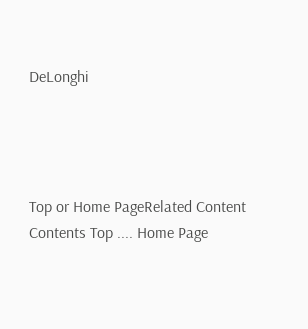DeLonghi




Top or Home PageRelated Content
Contents Top .... Home Page